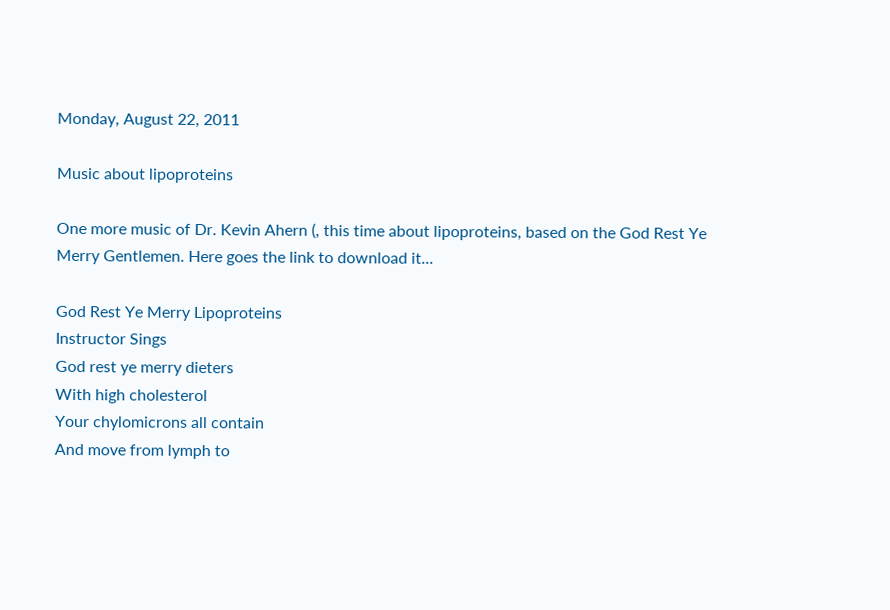Monday, August 22, 2011

Music about lipoproteins

One more music of Dr. Kevin Ahern (, this time about lipoproteins, based on the God Rest Ye Merry Gentlemen. Here goes the link to download it...

God Rest Ye Merry Lipoproteins
Instructor Sings
God rest ye merry dieters
With high cholesterol
Your chylomicrons all contain
And move from lymph to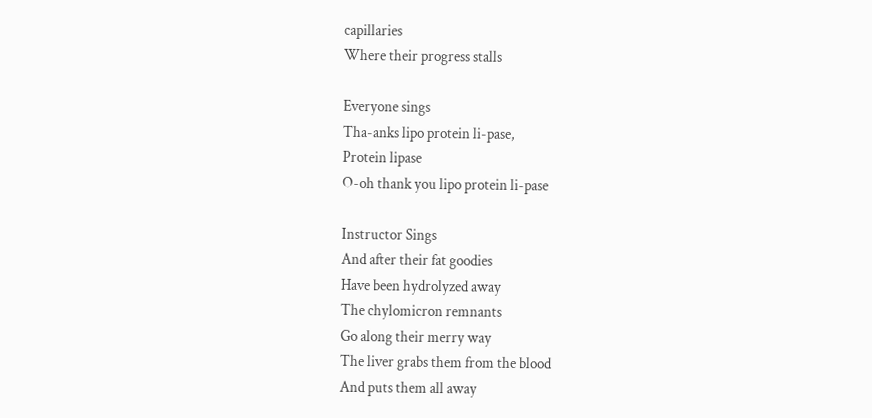capillaries
Where their progress stalls

Everyone sings
Tha-anks lipo protein li-pase,
Protein lipase
O-oh thank you lipo protein li-pase

Instructor Sings
And after their fat goodies
Have been hydrolyzed away
The chylomicron remnants
Go along their merry way
The liver grabs them from the blood
And puts them all away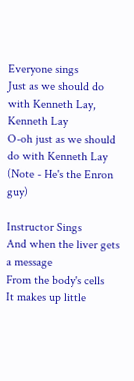Everyone sings
Just as we should do with Kenneth Lay,
Kenneth Lay
O-oh just as we should do with Kenneth Lay
(Note - He's the Enron guy)

Instructor Sings
And when the liver gets a message
From the body's cells
It makes up little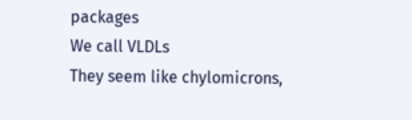packages
We call VLDLs
They seem like chylomicrons,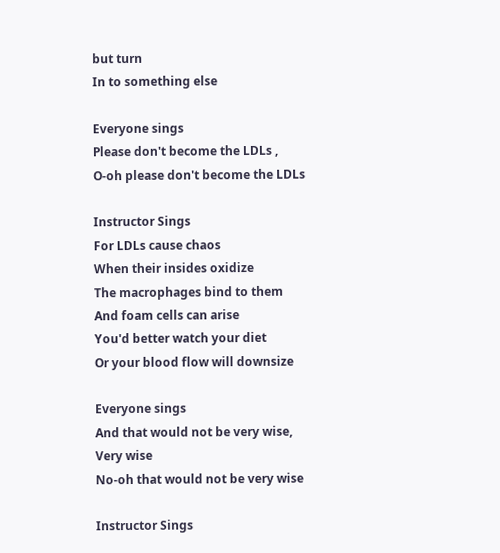but turn
In to something else

Everyone sings
Please don't become the LDLs ,
O-oh please don't become the LDLs

Instructor Sings
For LDLs cause chaos
When their insides oxidize
The macrophages bind to them
And foam cells can arise
You'd better watch your diet
Or your blood flow will downsize

Everyone sings
And that would not be very wise,
Very wise
No-oh that would not be very wise

Instructor Sings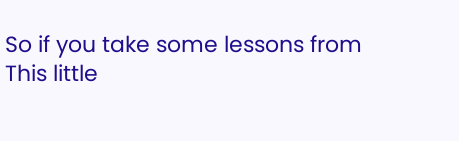So if you take some lessons from
This little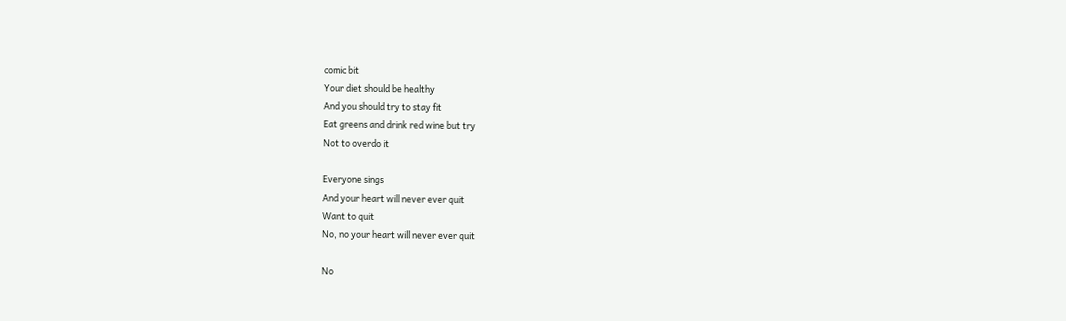comic bit
Your diet should be healthy
And you should try to stay fit
Eat greens and drink red wine but try
Not to overdo it

Everyone sings
And your heart will never ever quit
Want to quit
No, no your heart will never ever quit

No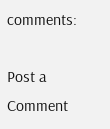comments:

Post a Comment